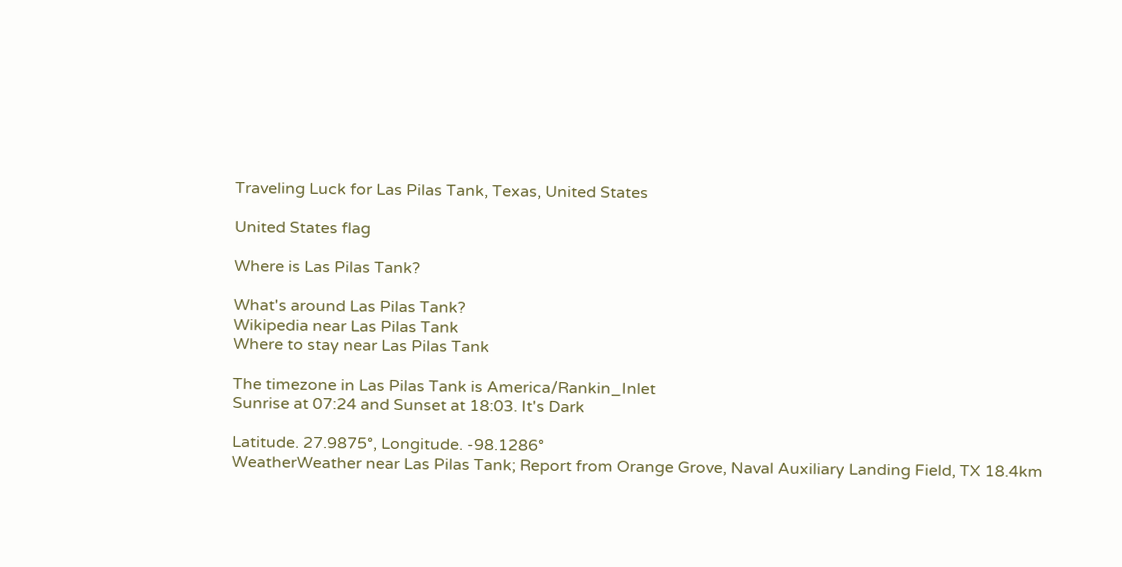Traveling Luck for Las Pilas Tank, Texas, United States

United States flag

Where is Las Pilas Tank?

What's around Las Pilas Tank?
Wikipedia near Las Pilas Tank
Where to stay near Las Pilas Tank

The timezone in Las Pilas Tank is America/Rankin_Inlet
Sunrise at 07:24 and Sunset at 18:03. It's Dark

Latitude. 27.9875°, Longitude. -98.1286°
WeatherWeather near Las Pilas Tank; Report from Orange Grove, Naval Auxiliary Landing Field, TX 18.4km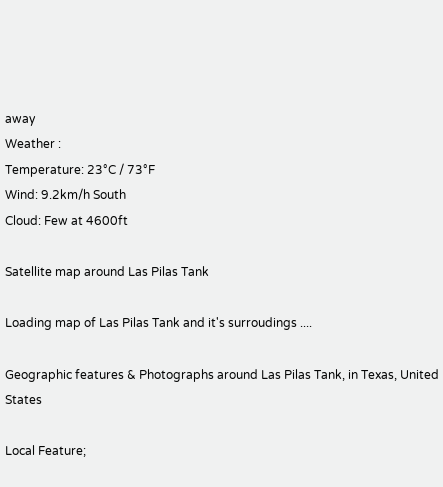away
Weather :
Temperature: 23°C / 73°F
Wind: 9.2km/h South
Cloud: Few at 4600ft

Satellite map around Las Pilas Tank

Loading map of Las Pilas Tank and it's surroudings ....

Geographic features & Photographs around Las Pilas Tank, in Texas, United States

Local Feature;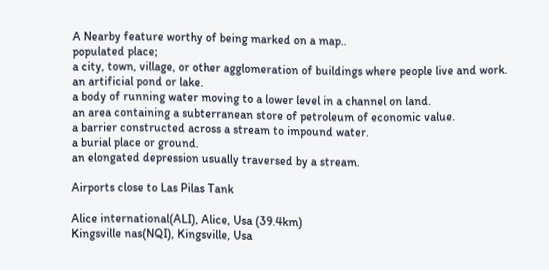A Nearby feature worthy of being marked on a map..
populated place;
a city, town, village, or other agglomeration of buildings where people live and work.
an artificial pond or lake.
a body of running water moving to a lower level in a channel on land.
an area containing a subterranean store of petroleum of economic value.
a barrier constructed across a stream to impound water.
a burial place or ground.
an elongated depression usually traversed by a stream.

Airports close to Las Pilas Tank

Alice international(ALI), Alice, Usa (39.4km)
Kingsville nas(NQI), Kingsville, Usa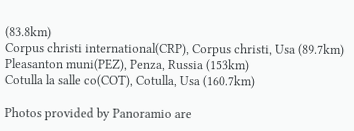(83.8km)
Corpus christi international(CRP), Corpus christi, Usa (89.7km)
Pleasanton muni(PEZ), Penza, Russia (153km)
Cotulla la salle co(COT), Cotulla, Usa (160.7km)

Photos provided by Panoramio are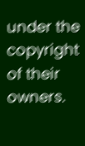under the copyright of their owners.